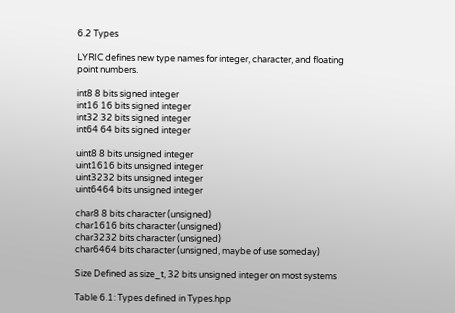6.2 Types

LYRIC defines new type names for integer, character, and floating point numbers.

int8 8 bits signed integer
int16 16 bits signed integer
int32 32 bits signed integer
int64 64 bits signed integer

uint8 8 bits unsigned integer
uint1616 bits unsigned integer
uint3232 bits unsigned integer
uint6464 bits unsigned integer

char8 8 bits character (unsigned)
char1616 bits character (unsigned)
char3232 bits character (unsigned)
char6464 bits character (unsigned, maybe of use someday)

Size Defined as size_t, 32 bits unsigned integer on most systems

Table 6.1: Types defined in Types.hpp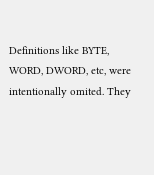Definitions like BYTE, WORD, DWORD, etc, were intentionally omited. They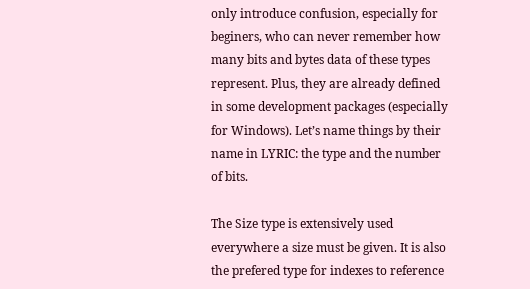only introduce confusion, especially for beginers, who can never remember how many bits and bytes data of these types represent. Plus, they are already defined in some development packages (especially for Windows). Let’s name things by their name in LYRIC: the type and the number of bits.

The Size type is extensively used everywhere a size must be given. It is also the prefered type for indexes to reference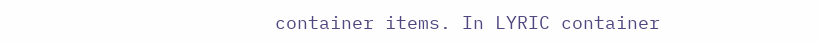container items. In LYRIC container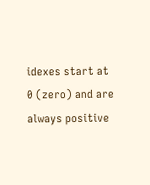idexes start at 0 (zero) and are always positive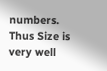numbers. Thus Size is very well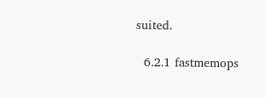suited.

  6.2.1 fastmemops